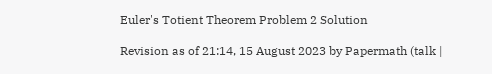Euler's Totient Theorem Problem 2 Solution

Revision as of 21:14, 15 August 2023 by Papermath (talk |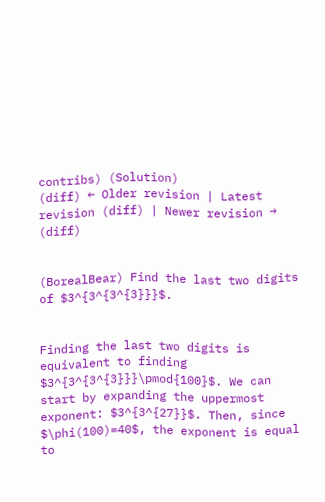contribs) (Solution)
(diff) ← Older revision | Latest revision (diff) | Newer revision → (diff)


(BorealBear) Find the last two digits of $3^{3^{3^{3}}}$.


Finding the last two digits is equivalent to finding $3^{3^{3^{3}}}\pmod{100}$. We can start by expanding the uppermost exponent: $3^{3^{27}}$. Then, since $\phi(100)=40$, the exponent is equal to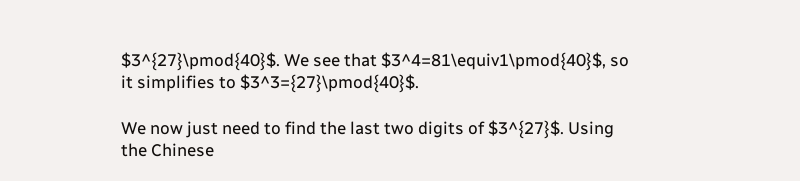$3^{27}\pmod{40}$. We see that $3^4=81\equiv1\pmod{40}$, so it simplifies to $3^3={27}\pmod{40}$.

We now just need to find the last two digits of $3^{27}$. Using the Chinese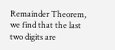Remainder Theorem, we find that the last two digits are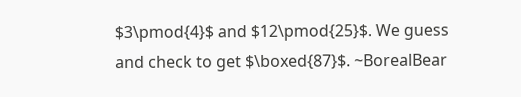$3\pmod{4}$ and $12\pmod{25}$. We guess and check to get $\boxed{87}$. ~BorealBear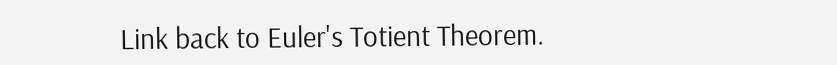Link back to Euler's Totient Theorem.